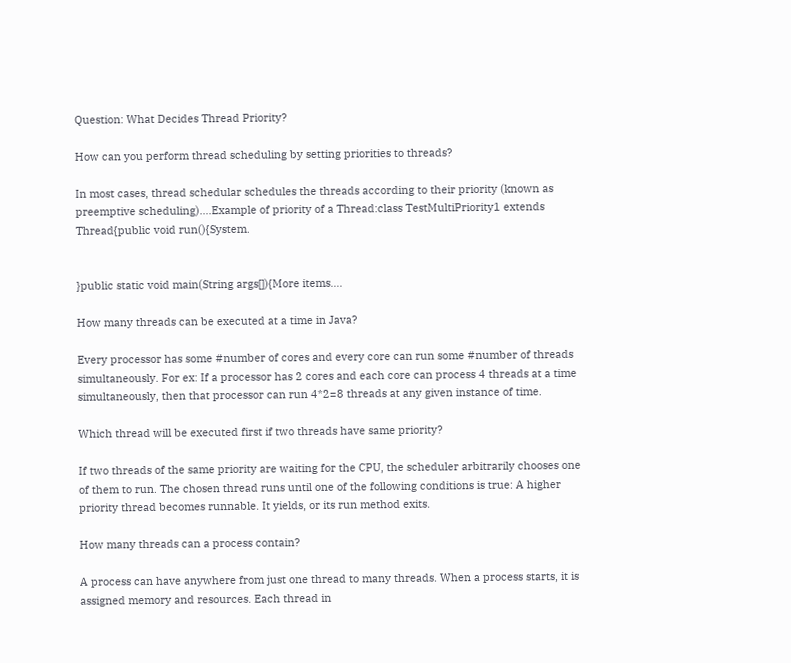Question: What Decides Thread Priority?

How can you perform thread scheduling by setting priorities to threads?

In most cases, thread schedular schedules the threads according to their priority (known as preemptive scheduling)….Example of priority of a Thread:class TestMultiPriority1 extends Thread{public void run(){System.


}public static void main(String args[]){More items….

How many threads can be executed at a time in Java?

Every processor has some #number of cores and every core can run some #number of threads simultaneously. For ex: If a processor has 2 cores and each core can process 4 threads at a time simultaneously, then that processor can run 4*2=8 threads at any given instance of time.

Which thread will be executed first if two threads have same priority?

If two threads of the same priority are waiting for the CPU, the scheduler arbitrarily chooses one of them to run. The chosen thread runs until one of the following conditions is true: A higher priority thread becomes runnable. It yields, or its run method exits.

How many threads can a process contain?

A process can have anywhere from just one thread to many threads. When a process starts, it is assigned memory and resources. Each thread in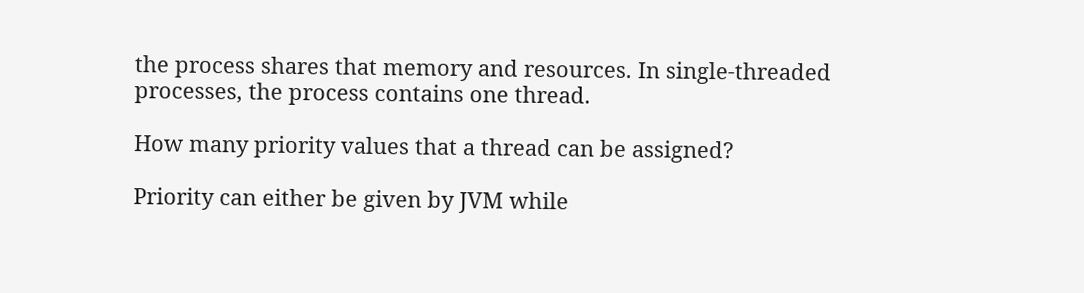the process shares that memory and resources. In single-threaded processes, the process contains one thread.

How many priority values that a thread can be assigned?

Priority can either be given by JVM while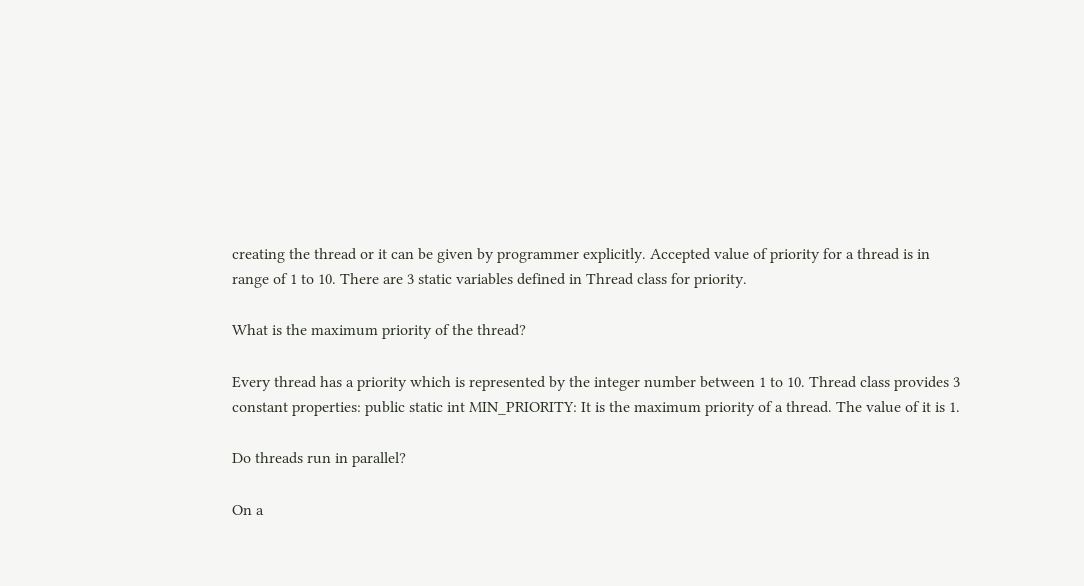creating the thread or it can be given by programmer explicitly. Accepted value of priority for a thread is in range of 1 to 10. There are 3 static variables defined in Thread class for priority.

What is the maximum priority of the thread?

Every thread has a priority which is represented by the integer number between 1 to 10. Thread class provides 3 constant properties: public static int MIN_PRIORITY: It is the maximum priority of a thread. The value of it is 1.

Do threads run in parallel?

On a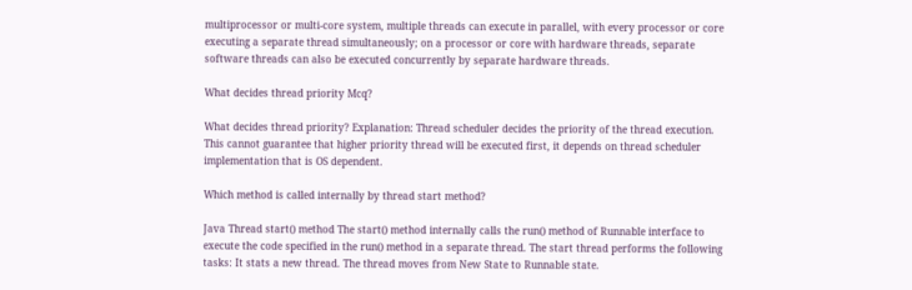multiprocessor or multi-core system, multiple threads can execute in parallel, with every processor or core executing a separate thread simultaneously; on a processor or core with hardware threads, separate software threads can also be executed concurrently by separate hardware threads.

What decides thread priority Mcq?

What decides thread priority? Explanation: Thread scheduler decides the priority of the thread execution. This cannot guarantee that higher priority thread will be executed first, it depends on thread scheduler implementation that is OS dependent.

Which method is called internally by thread start method?

Java Thread start() method The start() method internally calls the run() method of Runnable interface to execute the code specified in the run() method in a separate thread. The start thread performs the following tasks: It stats a new thread. The thread moves from New State to Runnable state.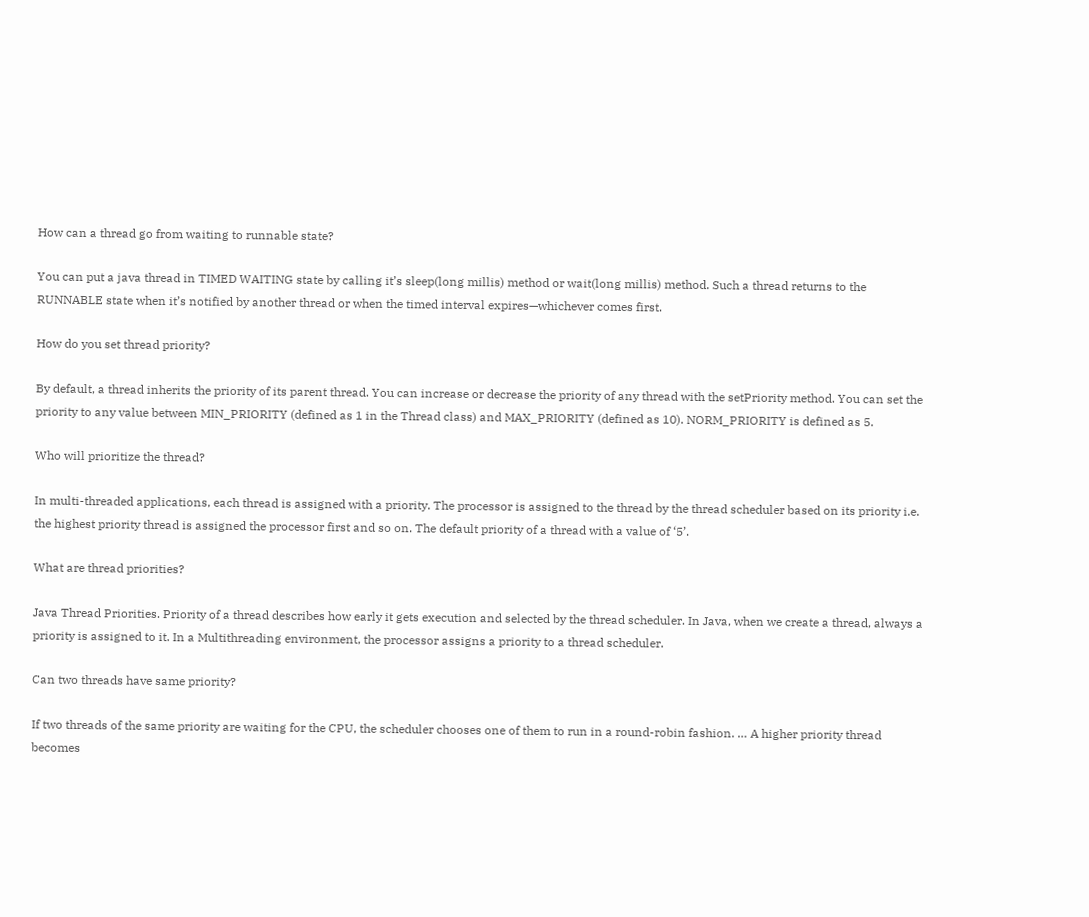How can a thread go from waiting to runnable state?

You can put a java thread in TIMED WAITING state by calling it’s sleep(long millis) method or wait(long millis) method. Such a thread returns to the RUNNABLE state when it’s notified by another thread or when the timed interval expires—whichever comes first.

How do you set thread priority?

By default, a thread inherits the priority of its parent thread. You can increase or decrease the priority of any thread with the setPriority method. You can set the priority to any value between MIN_PRIORITY (defined as 1 in the Thread class) and MAX_PRIORITY (defined as 10). NORM_PRIORITY is defined as 5.

Who will prioritize the thread?

In multi-threaded applications, each thread is assigned with a priority. The processor is assigned to the thread by the thread scheduler based on its priority i.e. the highest priority thread is assigned the processor first and so on. The default priority of a thread with a value of ‘5’.

What are thread priorities?

Java Thread Priorities. Priority of a thread describes how early it gets execution and selected by the thread scheduler. In Java, when we create a thread, always a priority is assigned to it. In a Multithreading environment, the processor assigns a priority to a thread scheduler.

Can two threads have same priority?

If two threads of the same priority are waiting for the CPU, the scheduler chooses one of them to run in a round-robin fashion. … A higher priority thread becomes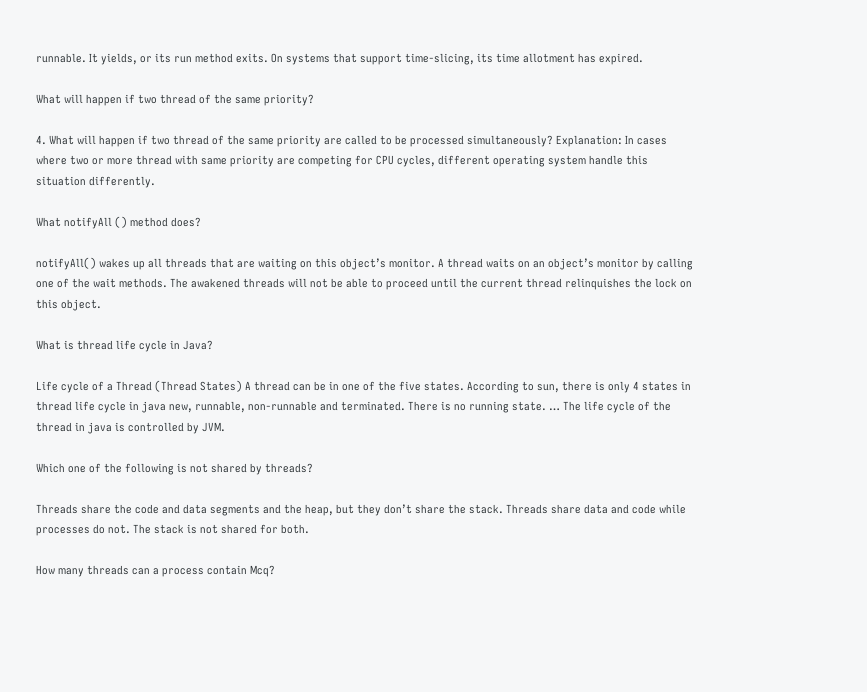runnable. It yields, or its run method exits. On systems that support time-slicing, its time allotment has expired.

What will happen if two thread of the same priority?

4. What will happen if two thread of the same priority are called to be processed simultaneously? Explanation: In cases where two or more thread with same priority are competing for CPU cycles, different operating system handle this situation differently.

What notifyAll () method does?

notifyAll() wakes up all threads that are waiting on this object’s monitor. A thread waits on an object’s monitor by calling one of the wait methods. The awakened threads will not be able to proceed until the current thread relinquishes the lock on this object.

What is thread life cycle in Java?

Life cycle of a Thread (Thread States) A thread can be in one of the five states. According to sun, there is only 4 states in thread life cycle in java new, runnable, non-runnable and terminated. There is no running state. … The life cycle of the thread in java is controlled by JVM.

Which one of the following is not shared by threads?

Threads share the code and data segments and the heap, but they don’t share the stack. Threads share data and code while processes do not. The stack is not shared for both.

How many threads can a process contain Mcq?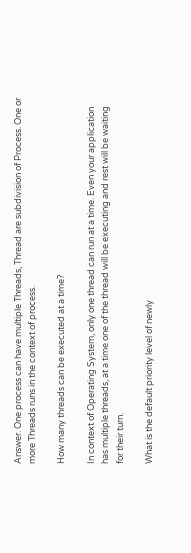Answer. One process can have multiple Threads, Thread are subdivision of Process. One or more Threads runs in the context of process.

How many threads can be executed at a time?

In context of Operating System, only one thread can run at a time. Even your application has multiple threads, at a time one of the thread will be executing and rest will be waiting for their turn.

What is the default priority level of newly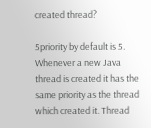created thread?

5priority by default is 5. Whenever a new Java thread is created it has the same priority as the thread which created it. Thread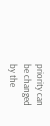priority can be changed by the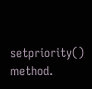setpriority() method.